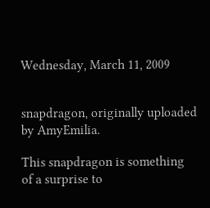Wednesday, March 11, 2009


snapdragon, originally uploaded by AmyEmilia.

This snapdragon is something of a surprise to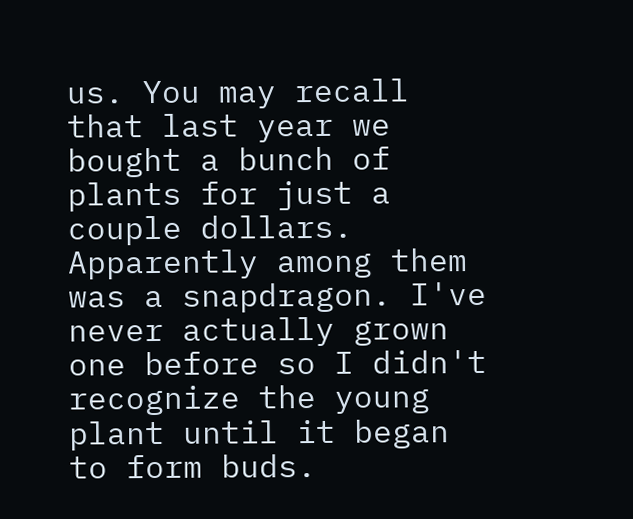us. You may recall that last year we bought a bunch of plants for just a couple dollars. Apparently among them was a snapdragon. I've never actually grown one before so I didn't recognize the young plant until it began to form buds.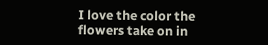I love the color the flowers take on in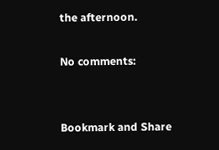the afternoon.

No comments:


Bookmark and Share